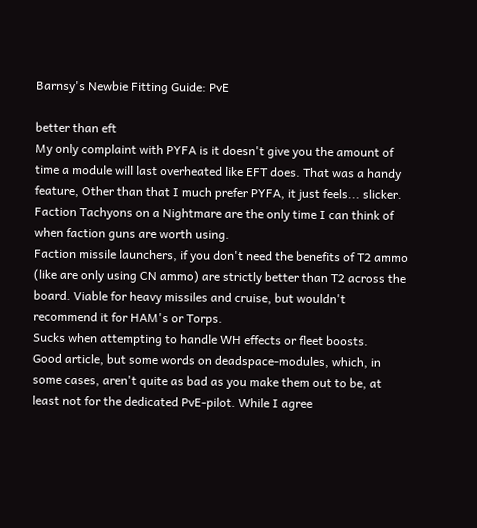Barnsy's Newbie Fitting Guide: PvE

better than eft
My only complaint with PYFA is it doesn't give you the amount of time a module will last overheated like EFT does. That was a handy feature, Other than that I much prefer PYFA, it just feels... slicker.
Faction Tachyons on a Nightmare are the only time I can think of when faction guns are worth using.
Faction missile launchers, if you don't need the benefits of T2 ammo (like are only using CN ammo) are strictly better than T2 across the board. Viable for heavy missiles and cruise, but wouldn't recommend it for HAM's or Torps.
Sucks when attempting to handle WH effects or fleet boosts.
Good article, but some words on deadspace-modules, which, in some cases, aren't quite as bad as you make them out to be, at least not for the dedicated PvE-pilot. While I agree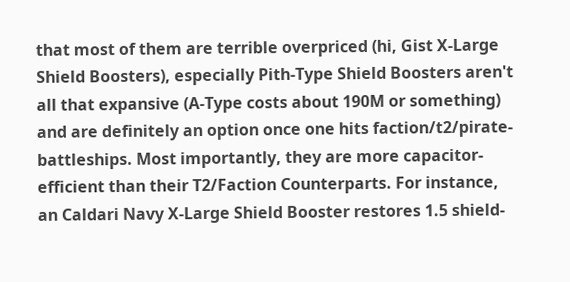that most of them are terrible overpriced (hi, Gist X-Large Shield Boosters), especially Pith-Type Shield Boosters aren't all that expansive (A-Type costs about 190M or something) and are definitely an option once one hits faction/t2/pirate-battleships. Most importantly, they are more capacitor-efficient than their T2/Faction Counterparts. For instance, an Caldari Navy X-Large Shield Booster restores 1.5 shield-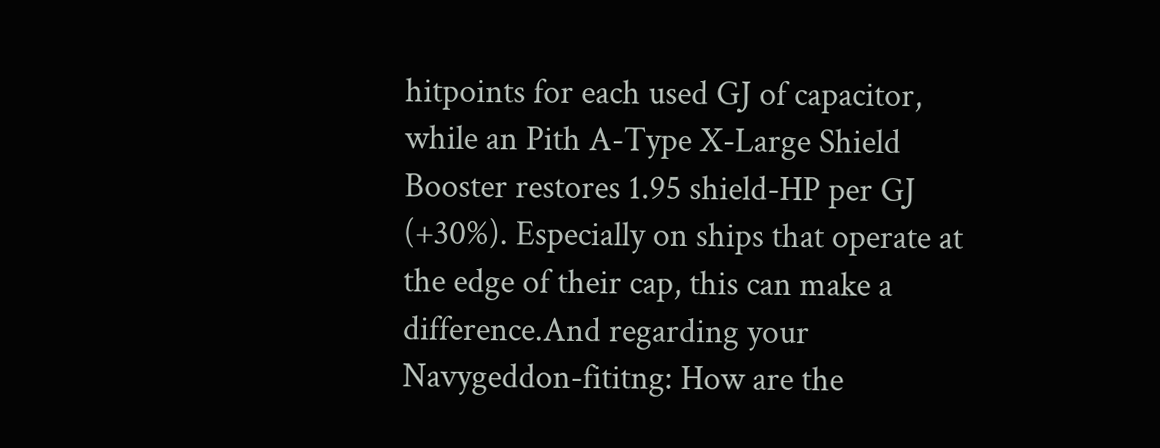hitpoints for each used GJ of capacitor, while an Pith A-Type X-Large Shield Booster restores 1.95 shield-HP per GJ (+30%). Especially on ships that operate at the edge of their cap, this can make a difference.And regarding your Navygeddon-fititng: How are the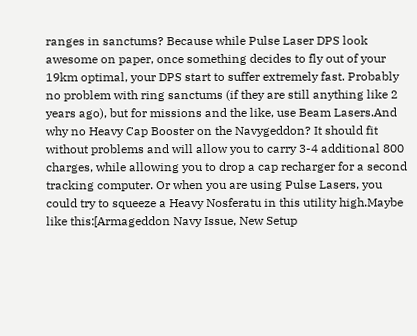ranges in sanctums? Because while Pulse Laser DPS look awesome on paper, once something decides to fly out of your 19km optimal, your DPS start to suffer extremely fast. Probably no problem with ring sanctums (if they are still anything like 2 years ago), but for missions and the like, use Beam Lasers.And why no Heavy Cap Booster on the Navygeddon? It should fit without problems and will allow you to carry 3-4 additional 800 charges, while allowing you to drop a cap recharger for a second tracking computer. Or when you are using Pulse Lasers, you could try to squeeze a Heavy Nosferatu in this utility high.Maybe like this:[Armageddon Navy Issue, New Setup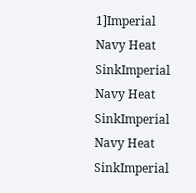1]Imperial Navy Heat SinkImperial Navy Heat SinkImperial Navy Heat SinkImperial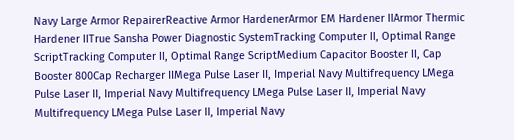Navy Large Armor RepairerReactive Armor HardenerArmor EM Hardener IIArmor Thermic Hardener IITrue Sansha Power Diagnostic SystemTracking Computer II, Optimal Range ScriptTracking Computer II, Optimal Range ScriptMedium Capacitor Booster II, Cap Booster 800Cap Recharger IIMega Pulse Laser II, Imperial Navy Multifrequency LMega Pulse Laser II, Imperial Navy Multifrequency LMega Pulse Laser II, Imperial Navy Multifrequency LMega Pulse Laser II, Imperial Navy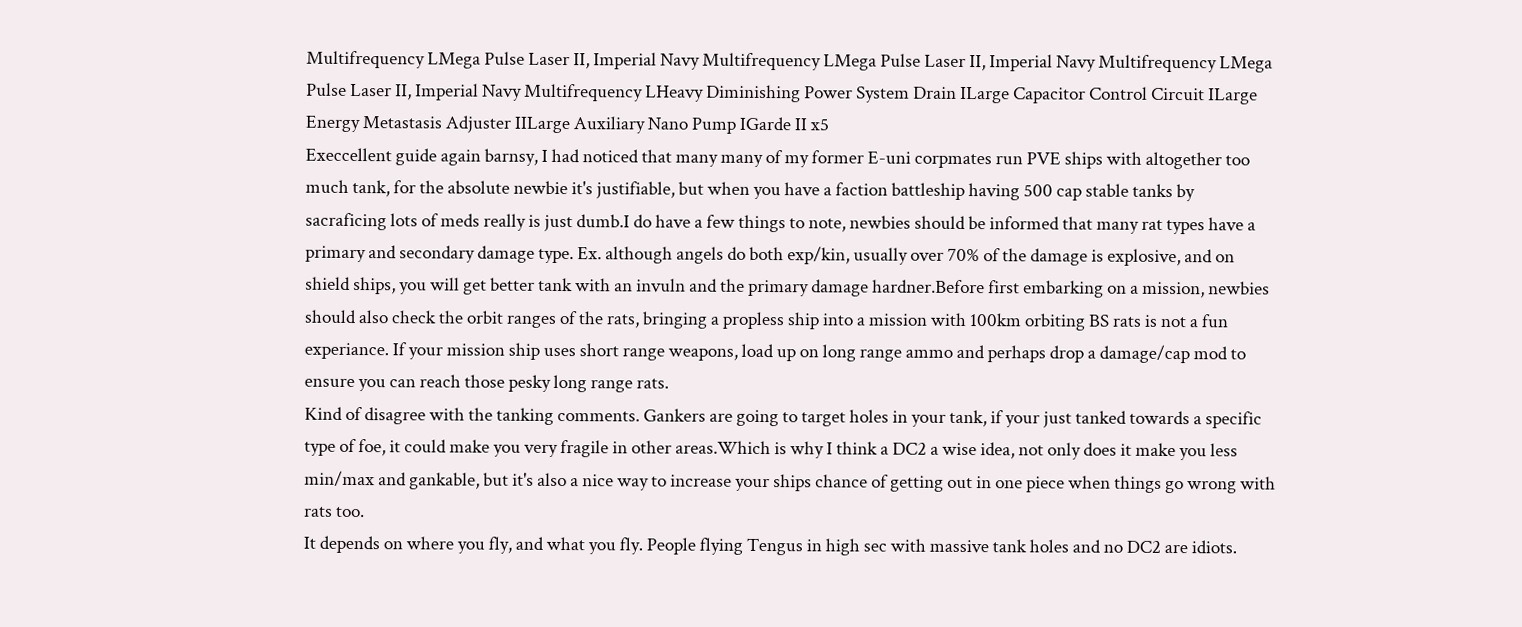Multifrequency LMega Pulse Laser II, Imperial Navy Multifrequency LMega Pulse Laser II, Imperial Navy Multifrequency LMega Pulse Laser II, Imperial Navy Multifrequency LHeavy Diminishing Power System Drain ILarge Capacitor Control Circuit ILarge Energy Metastasis Adjuster IILarge Auxiliary Nano Pump IGarde II x5
Execcellent guide again barnsy, I had noticed that many many of my former E-uni corpmates run PVE ships with altogether too much tank, for the absolute newbie it's justifiable, but when you have a faction battleship having 500 cap stable tanks by sacraficing lots of meds really is just dumb.I do have a few things to note, newbies should be informed that many rat types have a primary and secondary damage type. Ex. although angels do both exp/kin, usually over 70% of the damage is explosive, and on shield ships, you will get better tank with an invuln and the primary damage hardner.Before first embarking on a mission, newbies should also check the orbit ranges of the rats, bringing a propless ship into a mission with 100km orbiting BS rats is not a fun experiance. If your mission ship uses short range weapons, load up on long range ammo and perhaps drop a damage/cap mod to ensure you can reach those pesky long range rats.
Kind of disagree with the tanking comments. Gankers are going to target holes in your tank, if your just tanked towards a specific type of foe, it could make you very fragile in other areas.Which is why I think a DC2 a wise idea, not only does it make you less min/max and gankable, but it's also a nice way to increase your ships chance of getting out in one piece when things go wrong with rats too.
It depends on where you fly, and what you fly. People flying Tengus in high sec with massive tank holes and no DC2 are idiots.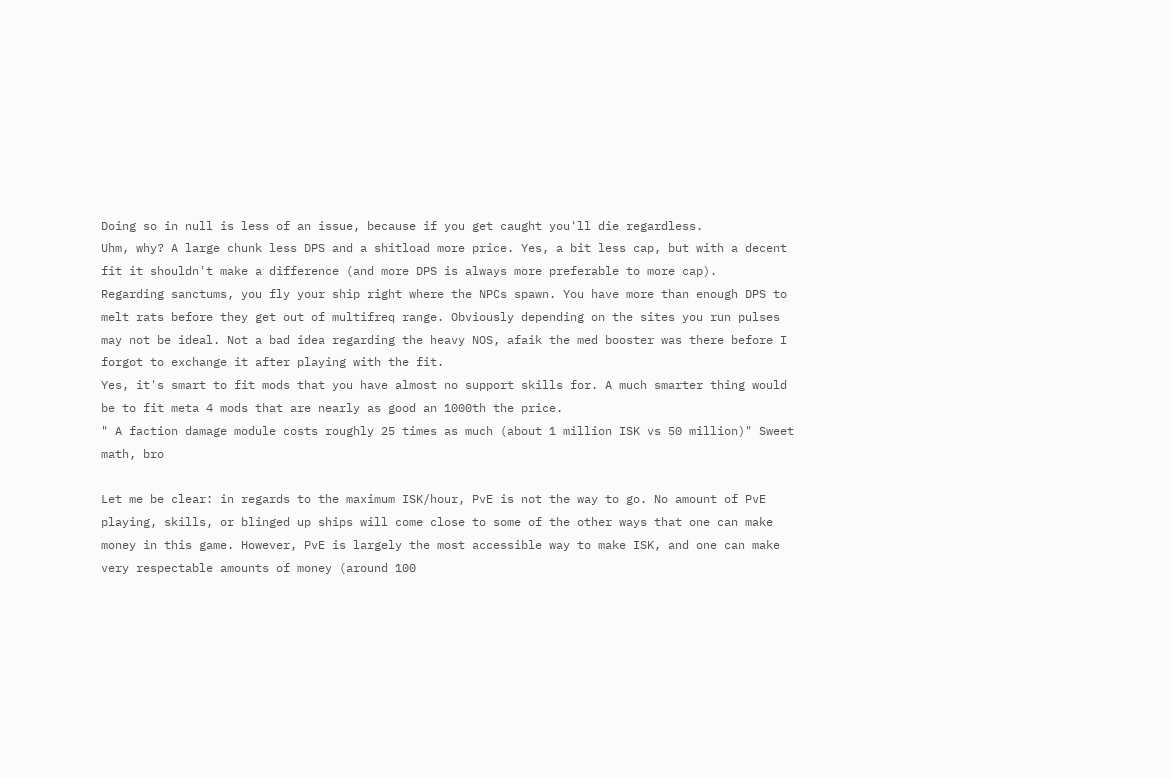Doing so in null is less of an issue, because if you get caught you'll die regardless.
Uhm, why? A large chunk less DPS and a shitload more price. Yes, a bit less cap, but with a decent fit it shouldn't make a difference (and more DPS is always more preferable to more cap).
Regarding sanctums, you fly your ship right where the NPCs spawn. You have more than enough DPS to melt rats before they get out of multifreq range. Obviously depending on the sites you run pulses may not be ideal. Not a bad idea regarding the heavy NOS, afaik the med booster was there before I forgot to exchange it after playing with the fit.
Yes, it's smart to fit mods that you have almost no support skills for. A much smarter thing would be to fit meta 4 mods that are nearly as good an 1000th the price.
" A faction damage module costs roughly 25 times as much (about 1 million ISK vs 50 million)" Sweet math, bro

Let me be clear: in regards to the maximum ISK/hour, PvE is not the way to go. No amount of PvE playing, skills, or blinged up ships will come close to some of the other ways that one can make money in this game. However, PvE is largely the most accessible way to make ISK, and one can make very respectable amounts of money (around 100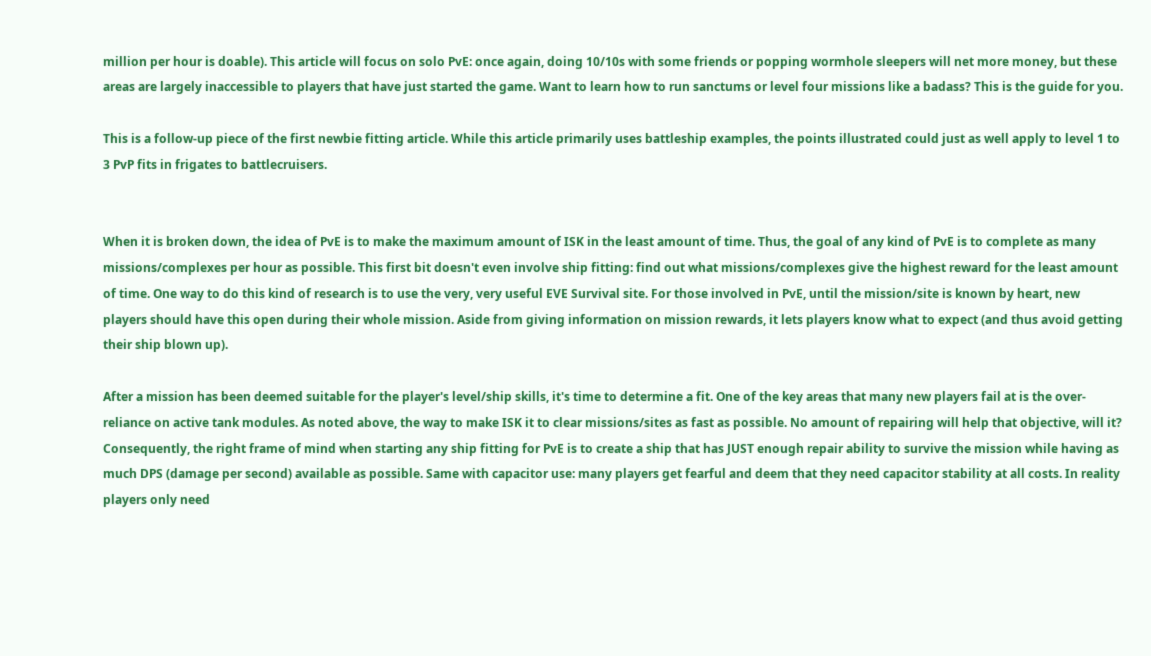million per hour is doable). This article will focus on solo PvE: once again, doing 10/10s with some friends or popping wormhole sleepers will net more money, but these areas are largely inaccessible to players that have just started the game. Want to learn how to run sanctums or level four missions like a badass? This is the guide for you.

This is a follow-up piece of the first newbie fitting article. While this article primarily uses battleship examples, the points illustrated could just as well apply to level 1 to 3 PvP fits in frigates to battlecruisers.


When it is broken down, the idea of PvE is to make the maximum amount of ISK in the least amount of time. Thus, the goal of any kind of PvE is to complete as many missions/complexes per hour as possible. This first bit doesn't even involve ship fitting: find out what missions/complexes give the highest reward for the least amount of time. One way to do this kind of research is to use the very, very useful EVE Survival site. For those involved in PvE, until the mission/site is known by heart, new players should have this open during their whole mission. Aside from giving information on mission rewards, it lets players know what to expect (and thus avoid getting their ship blown up).

After a mission has been deemed suitable for the player's level/ship skills, it's time to determine a fit. One of the key areas that many new players fail at is the over-reliance on active tank modules. As noted above, the way to make ISK it to clear missions/sites as fast as possible. No amount of repairing will help that objective, will it? Consequently, the right frame of mind when starting any ship fitting for PvE is to create a ship that has JUST enough repair ability to survive the mission while having as much DPS (damage per second) available as possible. Same with capacitor use: many players get fearful and deem that they need capacitor stability at all costs. In reality players only need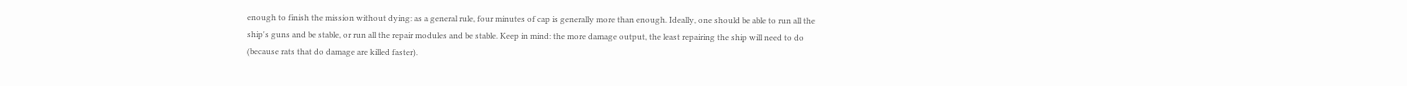enough to finish the mission without dying: as a general rule, four minutes of cap is generally more than enough. Ideally, one should be able to run all the ship's guns and be stable, or run all the repair modules and be stable. Keep in mind: the more damage output, the least repairing the ship will need to do (because rats that do damage are killed faster).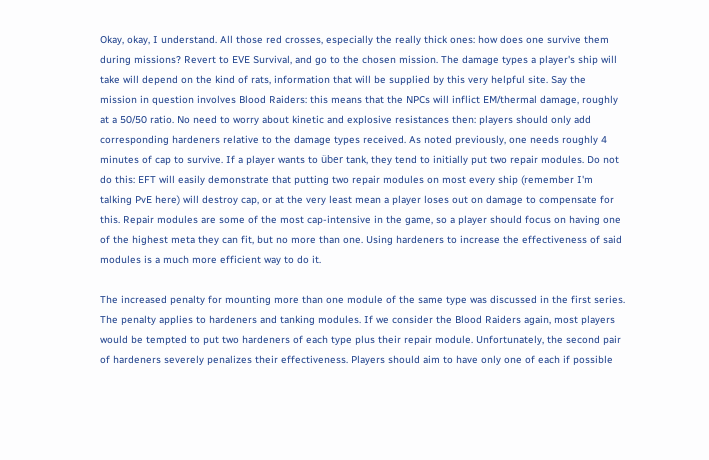Okay, okay, I understand. All those red crosses, especially the really thick ones: how does one survive them during missions? Revert to EVE Survival, and go to the chosen mission. The damage types a player's ship will take will depend on the kind of rats, information that will be supplied by this very helpful site. Say the mission in question involves Blood Raiders: this means that the NPCs will inflict EM/thermal damage, roughly at a 50/50 ratio. No need to worry about kinetic and explosive resistances then: players should only add corresponding hardeners relative to the damage types received. As noted previously, one needs roughly 4 minutes of cap to survive. If a player wants to über tank, they tend to initially put two repair modules. Do not do this: EFT will easily demonstrate that putting two repair modules on most every ship (remember I'm talking PvE here) will destroy cap, or at the very least mean a player loses out on damage to compensate for this. Repair modules are some of the most cap-intensive in the game, so a player should focus on having one of the highest meta they can fit, but no more than one. Using hardeners to increase the effectiveness of said modules is a much more efficient way to do it.

The increased penalty for mounting more than one module of the same type was discussed in the first series. The penalty applies to hardeners and tanking modules. If we consider the Blood Raiders again, most players would be tempted to put two hardeners of each type plus their repair module. Unfortunately, the second pair of hardeners severely penalizes their effectiveness. Players should aim to have only one of each if possible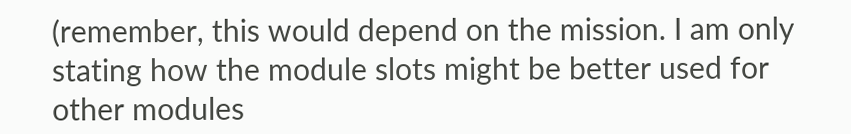(remember, this would depend on the mission. I am only stating how the module slots might be better used for other modules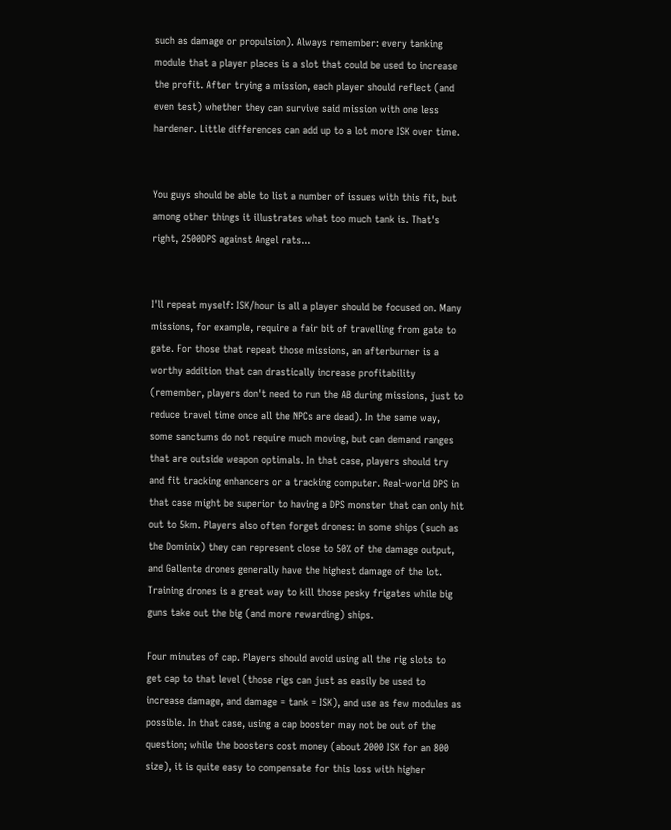such as damage or propulsion). Always remember: every tanking module that a player places is a slot that could be used to increase the profit. After trying a mission, each player should reflect (and even test) whether they can survive said mission with one less hardener. Little differences can add up to a lot more ISK over time.


You guys should be able to list a number of issues with this fit, but among other things it illustrates what too much tank is. That's right, 2500DPS against Angel rats...


I'll repeat myself: ISK/hour is all a player should be focused on. Many missions, for example, require a fair bit of travelling from gate to gate. For those that repeat those missions, an afterburner is a worthy addition that can drastically increase profitability (remember, players don't need to run the AB during missions, just to reduce travel time once all the NPCs are dead). In the same way, some sanctums do not require much moving, but can demand ranges that are outside weapon optimals. In that case, players should try and fit tracking enhancers or a tracking computer. Real-world DPS in that case might be superior to having a DPS monster that can only hit out to 5km. Players also often forget drones: in some ships (such as the Dominix) they can represent close to 50% of the damage output, and Gallente drones generally have the highest damage of the lot. Training drones is a great way to kill those pesky frigates while big guns take out the big (and more rewarding) ships.

Four minutes of cap. Players should avoid using all the rig slots to get cap to that level (those rigs can just as easily be used to increase damage, and damage = tank = ISK), and use as few modules as possible. In that case, using a cap booster may not be out of the question; while the boosters cost money (about 2000 ISK for an 800 size), it is quite easy to compensate for this loss with higher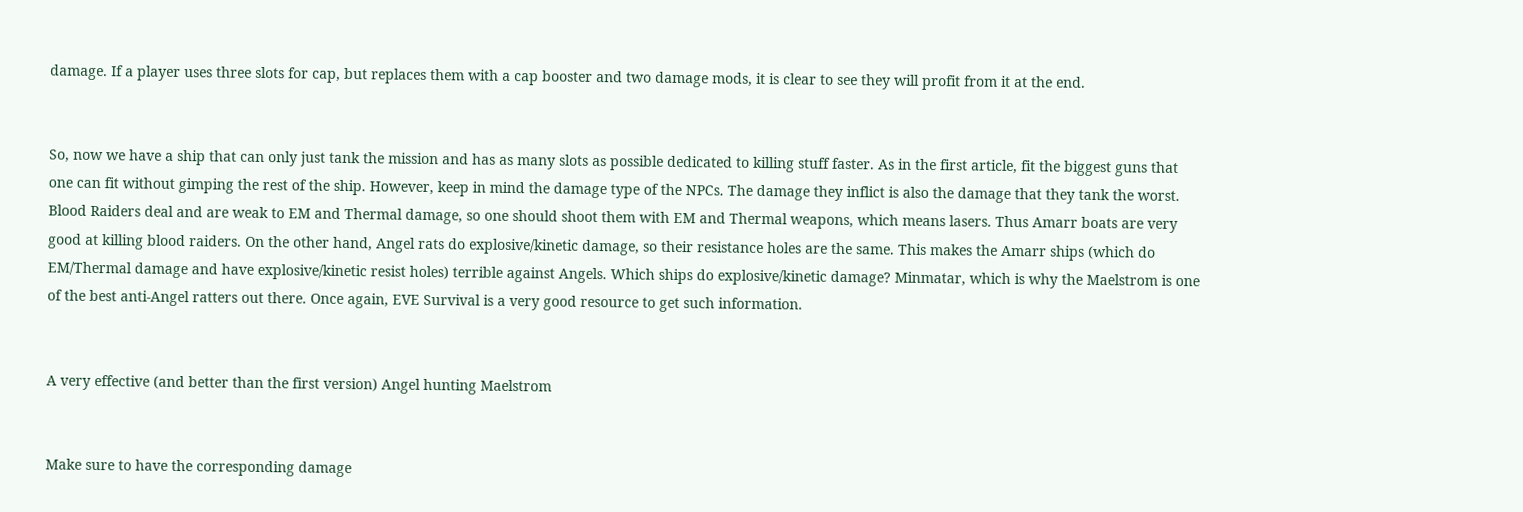damage. If a player uses three slots for cap, but replaces them with a cap booster and two damage mods, it is clear to see they will profit from it at the end.


So, now we have a ship that can only just tank the mission and has as many slots as possible dedicated to killing stuff faster. As in the first article, fit the biggest guns that one can fit without gimping the rest of the ship. However, keep in mind the damage type of the NPCs. The damage they inflict is also the damage that they tank the worst. Blood Raiders deal and are weak to EM and Thermal damage, so one should shoot them with EM and Thermal weapons, which means lasers. Thus Amarr boats are very good at killing blood raiders. On the other hand, Angel rats do explosive/kinetic damage, so their resistance holes are the same. This makes the Amarr ships (which do EM/Thermal damage and have explosive/kinetic resist holes) terrible against Angels. Which ships do explosive/kinetic damage? Minmatar, which is why the Maelstrom is one of the best anti-Angel ratters out there. Once again, EVE Survival is a very good resource to get such information.


A very effective (and better than the first version) Angel hunting Maelstrom


Make sure to have the corresponding damage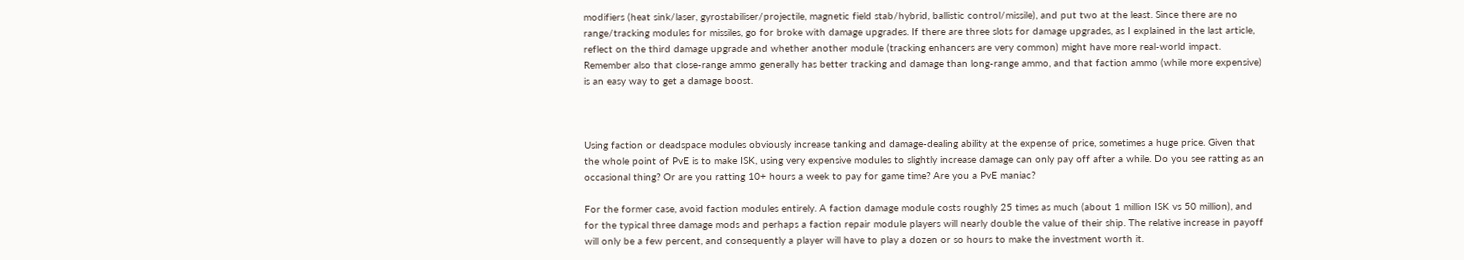modifiers (heat sink/laser, gyrostabiliser/projectile, magnetic field stab/hybrid, ballistic control/missile), and put two at the least. Since there are no range/tracking modules for missiles, go for broke with damage upgrades. If there are three slots for damage upgrades, as I explained in the last article, reflect on the third damage upgrade and whether another module (tracking enhancers are very common) might have more real-world impact. Remember also that close-range ammo generally has better tracking and damage than long-range ammo, and that faction ammo (while more expensive) is an easy way to get a damage boost.



Using faction or deadspace modules obviously increase tanking and damage-dealing ability at the expense of price, sometimes a huge price. Given that the whole point of PvE is to make ISK, using very expensive modules to slightly increase damage can only pay off after a while. Do you see ratting as an occasional thing? Or are you ratting 10+ hours a week to pay for game time? Are you a PvE maniac?

For the former case, avoid faction modules entirely. A faction damage module costs roughly 25 times as much (about 1 million ISK vs 50 million), and for the typical three damage mods and perhaps a faction repair module players will nearly double the value of their ship. The relative increase in payoff will only be a few percent, and consequently a player will have to play a dozen or so hours to make the investment worth it.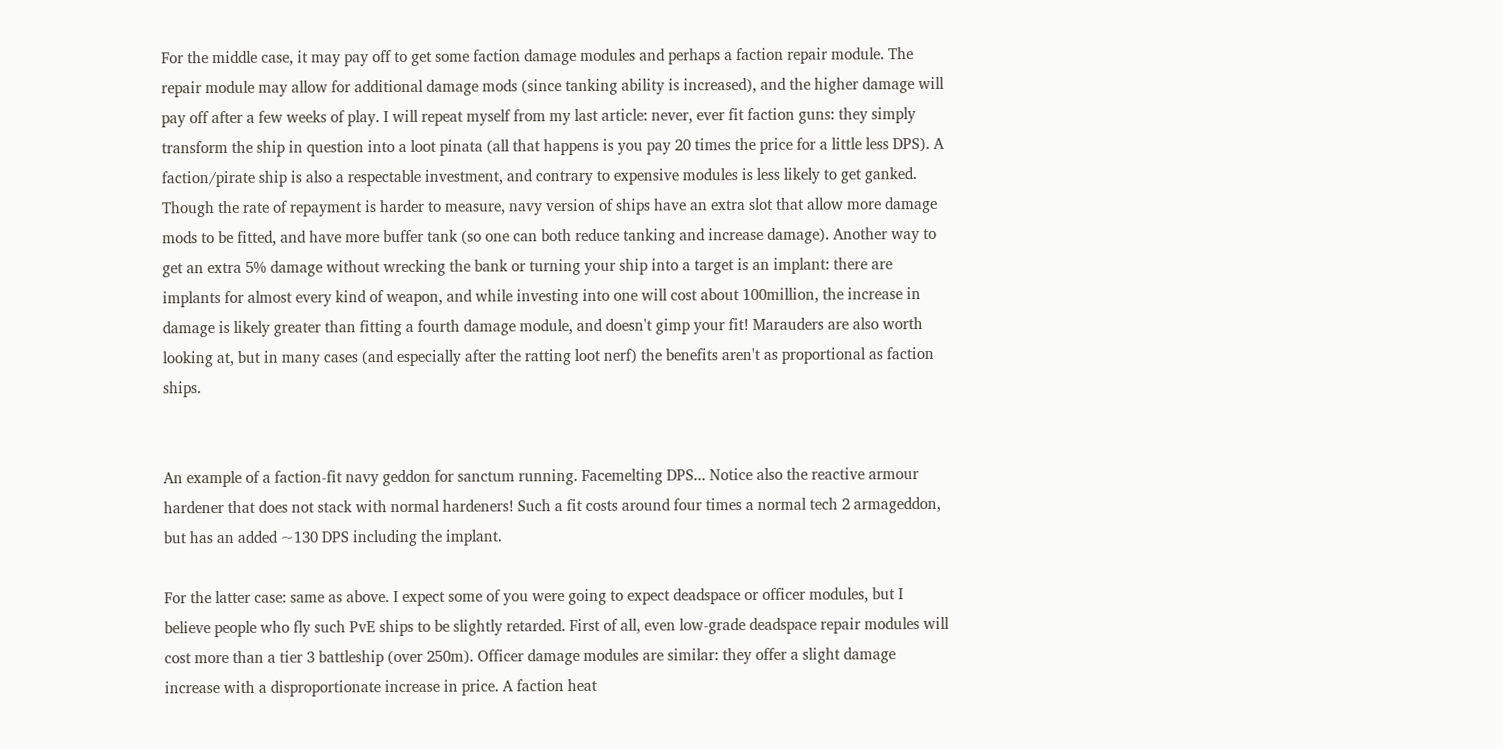For the middle case, it may pay off to get some faction damage modules and perhaps a faction repair module. The repair module may allow for additional damage mods (since tanking ability is increased), and the higher damage will pay off after a few weeks of play. I will repeat myself from my last article: never, ever fit faction guns: they simply transform the ship in question into a loot pinata (all that happens is you pay 20 times the price for a little less DPS). A faction/pirate ship is also a respectable investment, and contrary to expensive modules is less likely to get ganked. Though the rate of repayment is harder to measure, navy version of ships have an extra slot that allow more damage mods to be fitted, and have more buffer tank (so one can both reduce tanking and increase damage). Another way to get an extra 5% damage without wrecking the bank or turning your ship into a target is an implant: there are implants for almost every kind of weapon, and while investing into one will cost about 100million, the increase in damage is likely greater than fitting a fourth damage module, and doesn't gimp your fit! Marauders are also worth looking at, but in many cases (and especially after the ratting loot nerf) the benefits aren't as proportional as faction ships.


An example of a faction-fit navy geddon for sanctum running. Facemelting DPS... Notice also the reactive armour hardener that does not stack with normal hardeners! Such a fit costs around four times a normal tech 2 armageddon, but has an added ~130 DPS including the implant.

For the latter case: same as above. I expect some of you were going to expect deadspace or officer modules, but I believe people who fly such PvE ships to be slightly retarded. First of all, even low-grade deadspace repair modules will cost more than a tier 3 battleship (over 250m). Officer damage modules are similar: they offer a slight damage increase with a disproportionate increase in price. A faction heat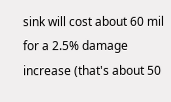sink will cost about 60 mil for a 2.5% damage increase (that's about 50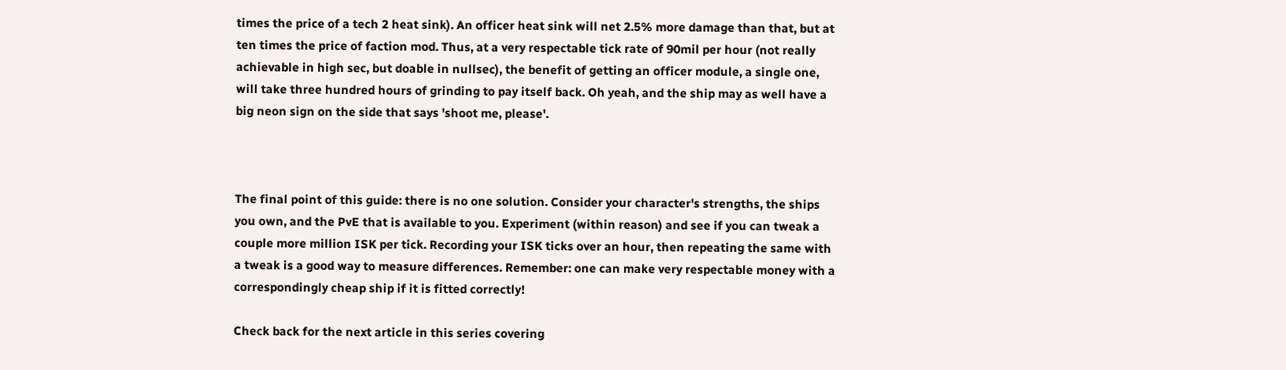times the price of a tech 2 heat sink). An officer heat sink will net 2.5% more damage than that, but at ten times the price of faction mod. Thus, at a very respectable tick rate of 90mil per hour (not really achievable in high sec, but doable in nullsec), the benefit of getting an officer module, a single one, will take three hundred hours of grinding to pay itself back. Oh yeah, and the ship may as well have a big neon sign on the side that says 'shoot me, please'.



The final point of this guide: there is no one solution. Consider your character's strengths, the ships you own, and the PvE that is available to you. Experiment (within reason) and see if you can tweak a couple more million ISK per tick. Recording your ISK ticks over an hour, then repeating the same with a tweak is a good way to measure differences. Remember: one can make very respectable money with a correspondingly cheap ship if it is fitted correctly!

Check back for the next article in this series covering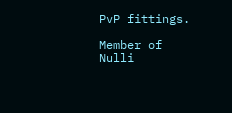PvP fittings.

Member of Nulli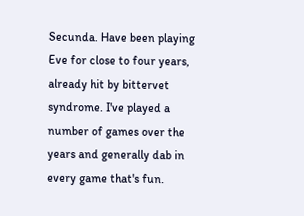Secunda. Have been playing Eve for close to four years, already hit by bittervet syndrome. I've played a number of games over the years and generally dab in every game that's fun.